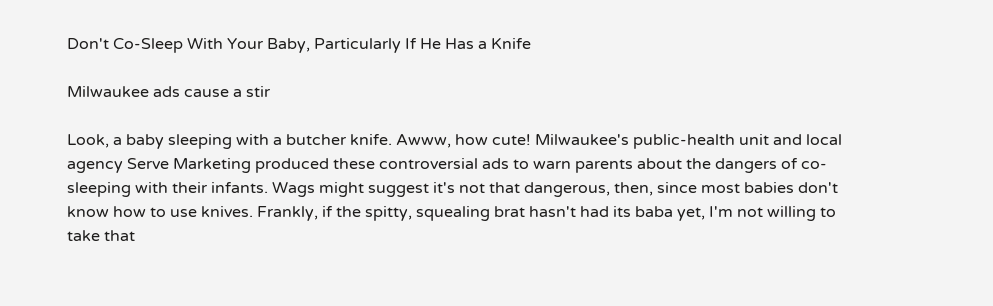Don't Co-Sleep With Your Baby, Particularly If He Has a Knife

Milwaukee ads cause a stir

Look, a baby sleeping with a butcher knife. Awww, how cute! Milwaukee's public-health unit and local agency Serve Marketing produced these controversial ads to warn parents about the dangers of co-sleeping with their infants. Wags might suggest it's not that dangerous, then, since most babies don't know how to use knives. Frankly, if the spitty, squealing brat hasn't had its baba yet, I'm not willing to take that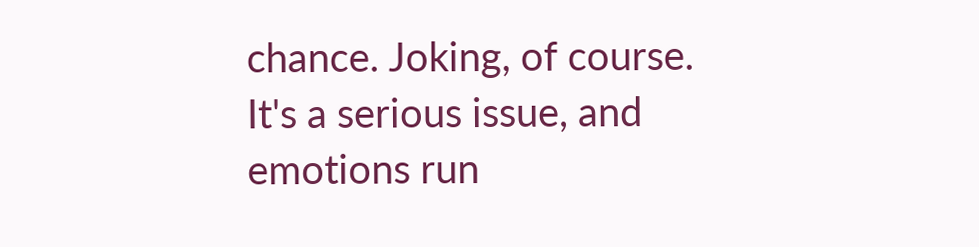chance. Joking, of course. It's a serious issue, and emotions run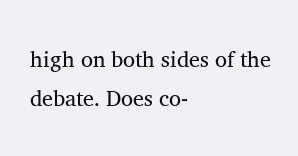high on both sides of the debate. Does co-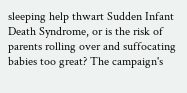sleeping help thwart Sudden Infant Death Syndrome, or is the risk of parents rolling over and suffocating babies too great? The campaign's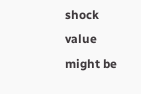shock value might be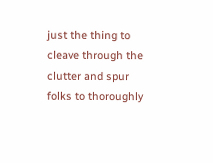just the thing to cleave through the clutter and spur folks to thoroughly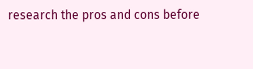research the pros and cons before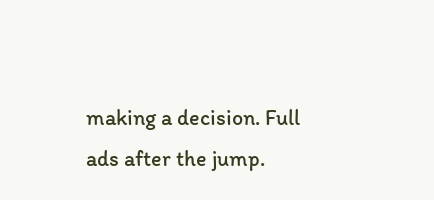making a decision. Full ads after the jump.